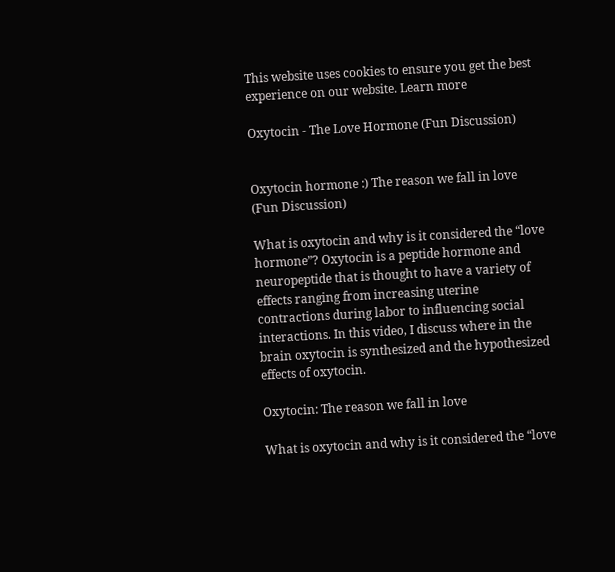This website uses cookies to ensure you get the best experience on our website. Learn more

Oxytocin - The Love Hormone (Fun Discussion)


Oxytocin hormone :) The reason we fall in love (Fun Discussion)

What is oxytocin and why is it considered the “love hormone”? Oxytocin is a peptide hormone and neuropeptide that is thought to have a variety of effects ranging from increasing uterine contractions during labor to influencing social interactions. In this video, I discuss where in the brain oxytocin is synthesized and the hypothesized effects of oxytocin.

Oxytocin: The reason we fall in love

What is oxytocin and why is it considered the “love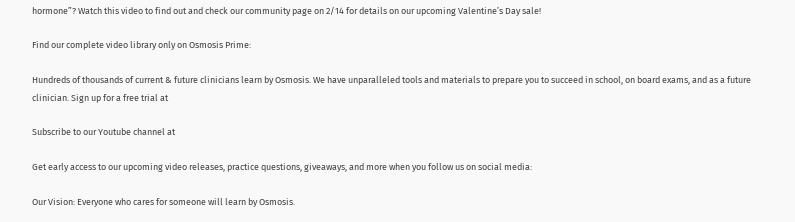hormone”? Watch this video to find out and check our community page on 2/14 for details on our upcoming Valentine’s Day sale!

Find our complete video library only on Osmosis Prime:

Hundreds of thousands of current & future clinicians learn by Osmosis. We have unparalleled tools and materials to prepare you to succeed in school, on board exams, and as a future clinician. Sign up for a free trial at

Subscribe to our Youtube channel at

Get early access to our upcoming video releases, practice questions, giveaways, and more when you follow us on social media:

Our Vision: Everyone who cares for someone will learn by Osmosis.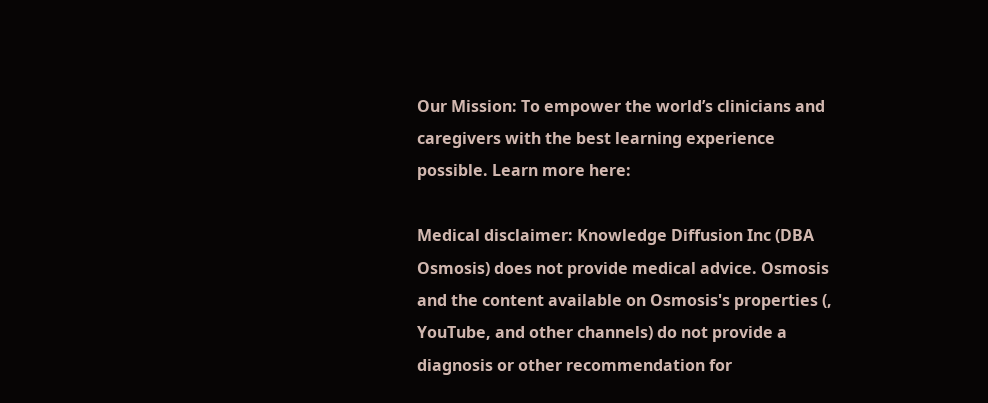Our Mission: To empower the world’s clinicians and caregivers with the best learning experience possible. Learn more here:

Medical disclaimer: Knowledge Diffusion Inc (DBA Osmosis) does not provide medical advice. Osmosis and the content available on Osmosis's properties (, YouTube, and other channels) do not provide a diagnosis or other recommendation for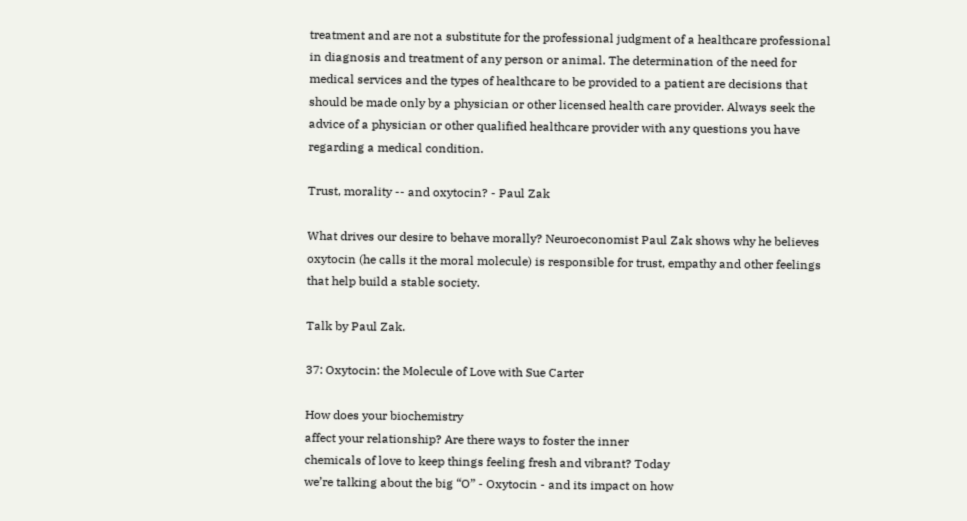treatment and are not a substitute for the professional judgment of a healthcare professional in diagnosis and treatment of any person or animal. The determination of the need for medical services and the types of healthcare to be provided to a patient are decisions that should be made only by a physician or other licensed health care provider. Always seek the advice of a physician or other qualified healthcare provider with any questions you have regarding a medical condition.

Trust, morality -- and oxytocin? - Paul Zak

What drives our desire to behave morally? Neuroeconomist Paul Zak shows why he believes oxytocin (he calls it the moral molecule) is responsible for trust, empathy and other feelings that help build a stable society.

Talk by Paul Zak.

37: Oxytocin: the Molecule of Love with Sue Carter

How does your biochemistry
affect your relationship? Are there ways to foster the inner
chemicals of love to keep things feeling fresh and vibrant? Today
we’re talking about the big “O” - Oxytocin - and its impact on how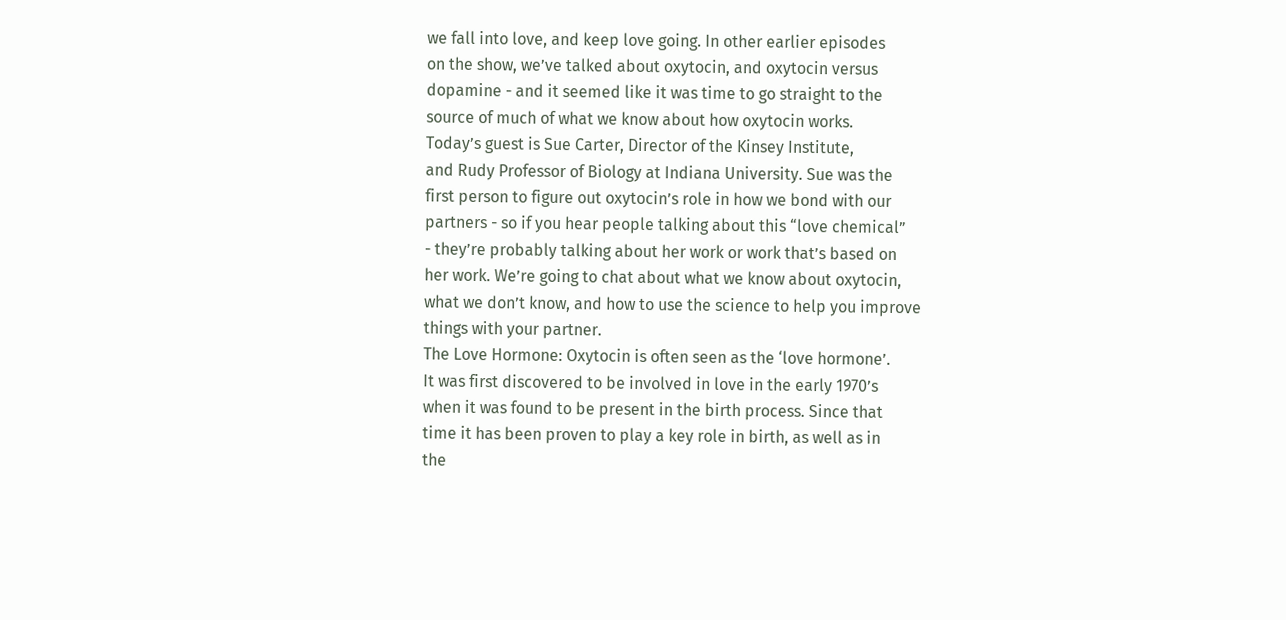we fall into love, and keep love going. In other earlier episodes
on the show, we’ve talked about oxytocin, and oxytocin versus
dopamine - and it seemed like it was time to go straight to the
source of much of what we know about how oxytocin works.
Today’s guest is Sue Carter, Director of the Kinsey Institute,
and Rudy Professor of Biology at Indiana University. Sue was the
first person to figure out oxytocin’s role in how we bond with our
partners - so if you hear people talking about this “love chemical”
- they’re probably talking about her work or work that’s based on
her work. We’re going to chat about what we know about oxytocin,
what we don’t know, and how to use the science to help you improve
things with your partner.
The Love Hormone: Oxytocin is often seen as the ‘love hormone’.
It was first discovered to be involved in love in the early 1970’s
when it was found to be present in the birth process. Since that
time it has been proven to play a key role in birth, as well as in
the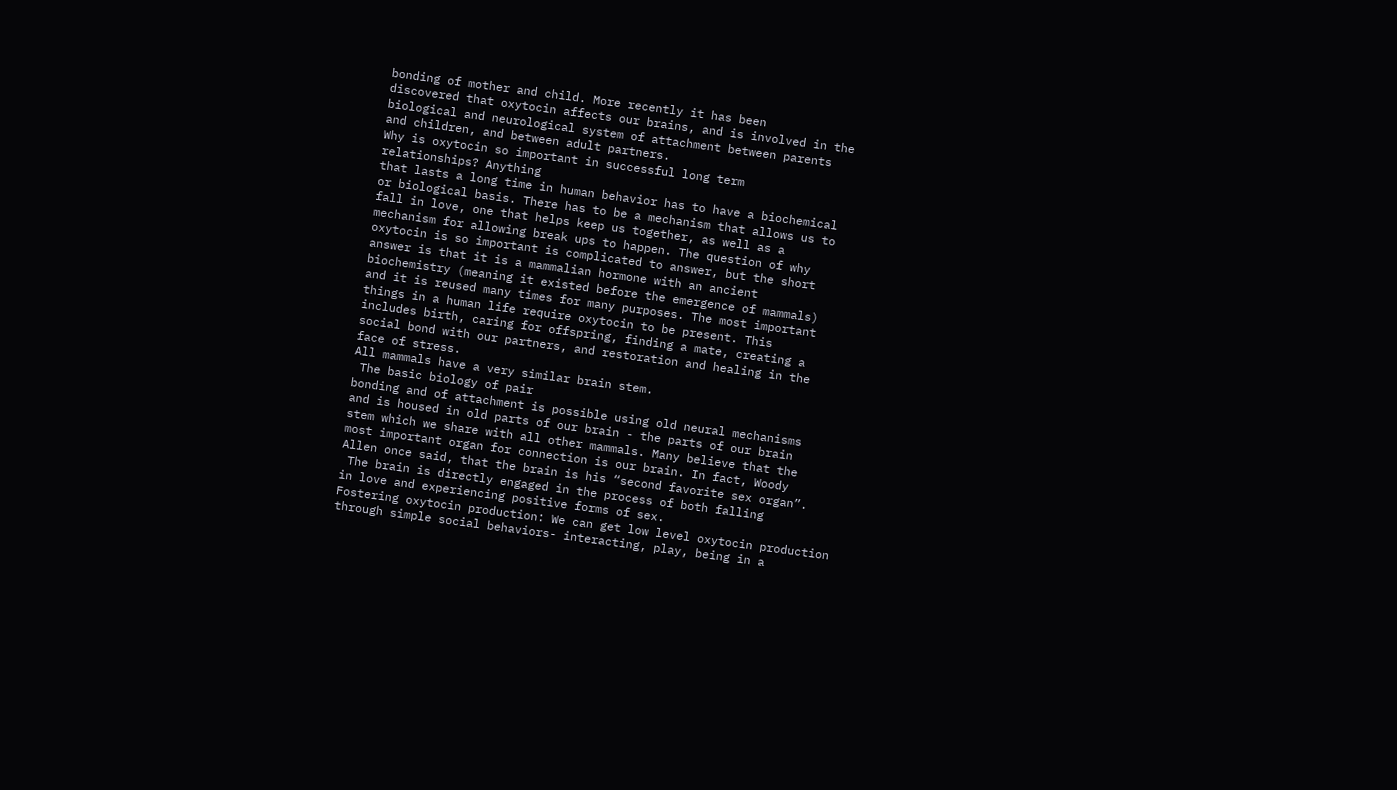bonding of mother and child. More recently it has been
discovered that oxytocin affects our brains, and is involved in the
biological and neurological system of attachment between parents
and children, and between adult partners.
Why is oxytocin so important in successful long term
relationships? Anything
that lasts a long time in human behavior has to have a biochemical
or biological basis. There has to be a mechanism that allows us to
fall in love, one that helps keep us together, as well as a
mechanism for allowing break ups to happen. The question of why
oxytocin is so important is complicated to answer, but the short
answer is that it is a mammalian hormone with an ancient
biochemistry (meaning it existed before the emergence of mammals)
and it is reused many times for many purposes. The most important
things in a human life require oxytocin to be present. This
includes birth, caring for offspring, finding a mate, creating a
social bond with our partners, and restoration and healing in the
face of stress.
All mammals have a very similar brain stem.
 The basic biology of pair
bonding and of attachment is possible using old neural mechanisms
and is housed in old parts of our brain - the parts of our brain
stem which we share with all other mammals. Many believe that the
most important organ for connection is our brain. In fact, Woody
Allen once said, that the brain is his “second favorite sex organ”.
 The brain is directly engaged in the process of both falling
in love and experiencing positive forms of sex.
Fostering oxytocin production: We can get low level oxytocin production
through simple social behaviors- interacting, play, being in a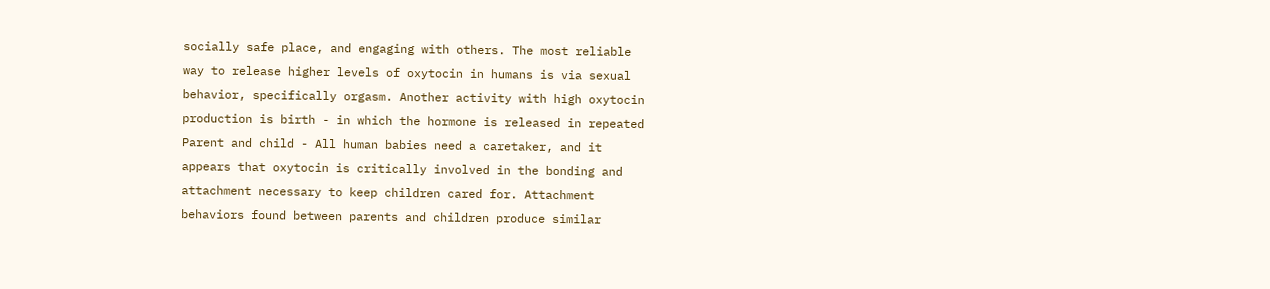socially safe place, and engaging with others. The most reliable
way to release higher levels of oxytocin in humans is via sexual
behavior, specifically orgasm. Another activity with high oxytocin
production is birth - in which the hormone is released in repeated
Parent and child - All human babies need a caretaker, and it
appears that oxytocin is critically involved in the bonding and
attachment necessary to keep children cared for. Attachment
behaviors found between parents and children produce similar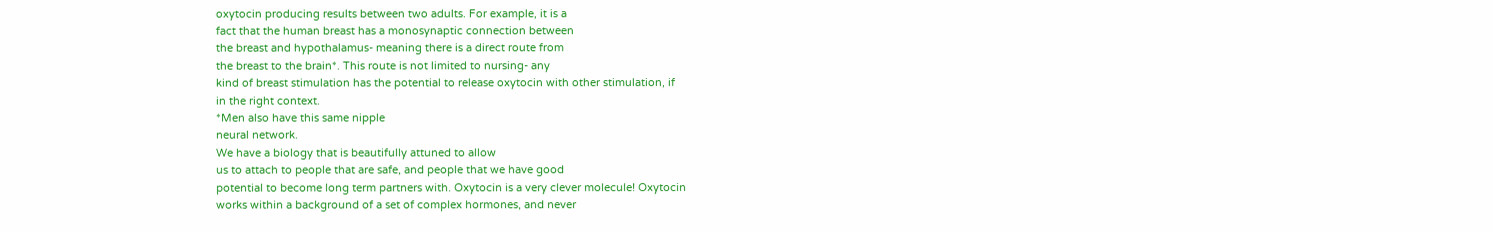oxytocin producing results between two adults. For example, it is a
fact that the human breast has a monosynaptic connection between
the breast and hypothalamus- meaning there is a direct route from
the breast to the brain*. This route is not limited to nursing- any
kind of breast stimulation has the potential to release oxytocin with other stimulation, if
in the right context.
*Men also have this same nipple
neural network.
We have a biology that is beautifully attuned to allow
us to attach to people that are safe, and people that we have good
potential to become long term partners with. Oxytocin is a very clever molecule! Oxytocin
works within a background of a set of complex hormones, and never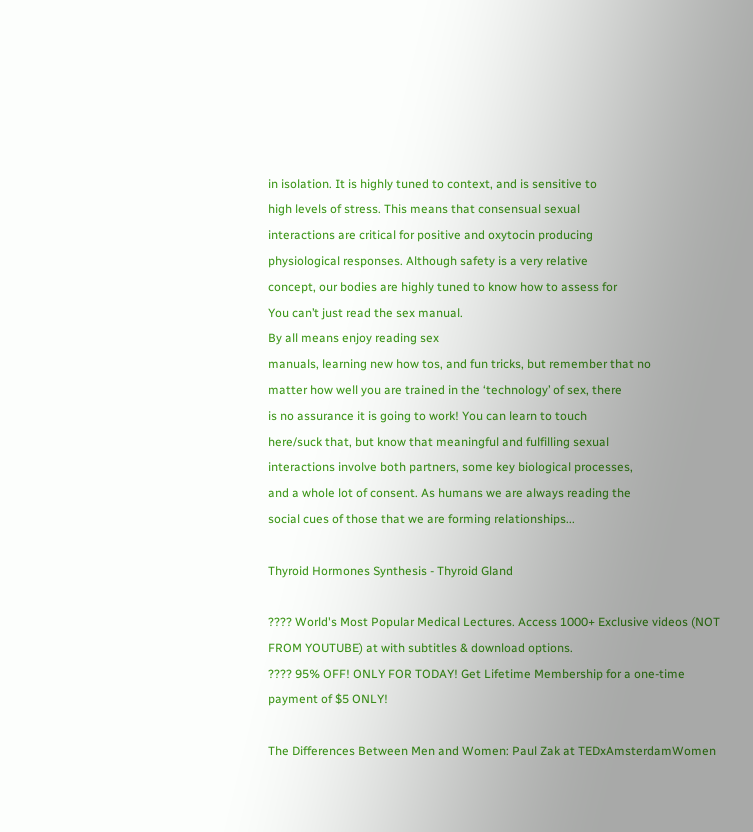in isolation. It is highly tuned to context, and is sensitive to
high levels of stress. This means that consensual sexual
interactions are critical for positive and oxytocin producing
physiological responses. Although safety is a very relative
concept, our bodies are highly tuned to know how to assess for
You can’t just read the sex manual.
By all means enjoy reading sex
manuals, learning new how tos, and fun tricks, but remember that no
matter how well you are trained in the ‘technology’ of sex, there
is no assurance it is going to work! You can learn to touch
here/suck that, but know that meaningful and fulfilling sexual
interactions involve both partners, some key biological processes,
and a whole lot of consent. As humans we are always reading the
social cues of those that we are forming relationships...

Thyroid Hormones Synthesis - Thyroid Gland

???? World's Most Popular Medical Lectures. Access 1000+ Exclusive videos (NOT FROM YOUTUBE) at with subtitles & download options.
???? 95% OFF! ONLY FOR TODAY! Get Lifetime Membership for a one-time payment of $5 ONLY!

The Differences Between Men and Women: Paul Zak at TEDxAmsterdamWomen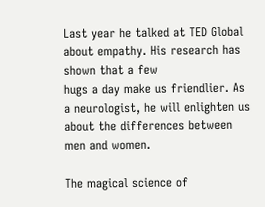Last year he talked at TED Global about empathy. His research has shown that a few
hugs a day make us friendlier. As a neurologist, he will enlighten us about the differences between men and women.

The magical science of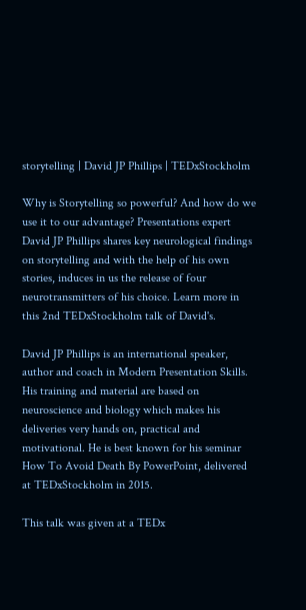storytelling | David JP Phillips | TEDxStockholm

Why is Storytelling so powerful? And how do we use it to our advantage? Presentations expert David JP Phillips shares key neurological findings on storytelling and with the help of his own stories, induces in us the release of four neurotransmitters of his choice. Learn more in this 2nd TEDxStockholm talk of David's.

David JP Phillips is an international speaker, author and coach in Modern Presentation Skills. His training and material are based on neuroscience and biology which makes his deliveries very hands on, practical and motivational. He is best known for his seminar How To Avoid Death By PowerPoint, delivered at TEDxStockholm in 2015.

This talk was given at a TEDx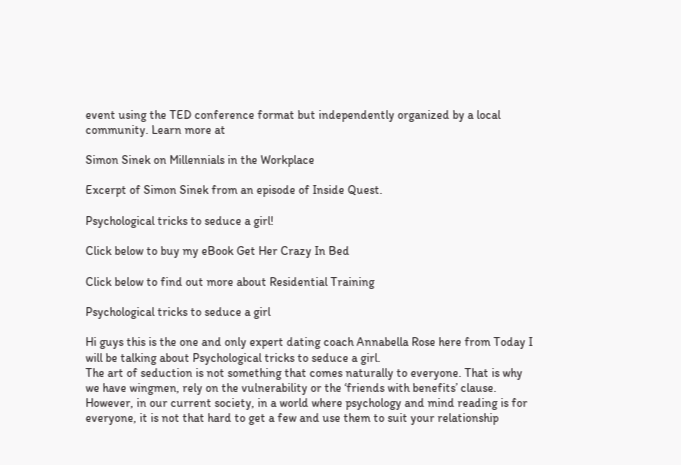event using the TED conference format but independently organized by a local community. Learn more at

Simon Sinek on Millennials in the Workplace

Excerpt of Simon Sinek from an episode of Inside Quest.

Psychological tricks to seduce a girl!

Click below to buy my eBook Get Her Crazy In Bed

Click below to find out more about Residential Training

Psychological tricks to seduce a girl

Hi guys this is the one and only expert dating coach Annabella Rose here from Today I will be talking about Psychological tricks to seduce a girl.
The art of seduction is not something that comes naturally to everyone. That is why we have wingmen, rely on the vulnerability or the ‘friends with benefits’ clause. However, in our current society, in a world where psychology and mind reading is for everyone, it is not that hard to get a few and use them to suit your relationship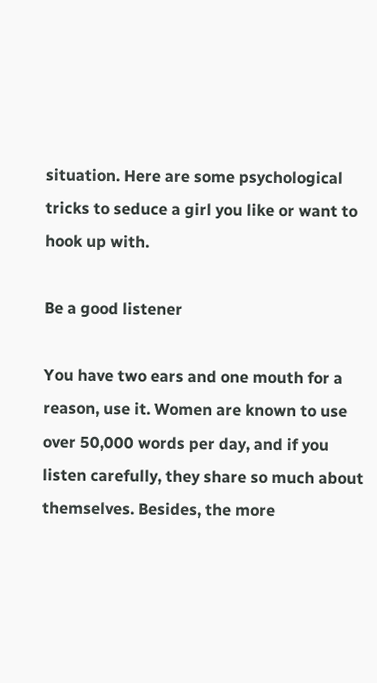situation. Here are some psychological tricks to seduce a girl you like or want to hook up with.

Be a good listener

You have two ears and one mouth for a reason, use it. Women are known to use over 50,000 words per day, and if you listen carefully, they share so much about themselves. Besides, the more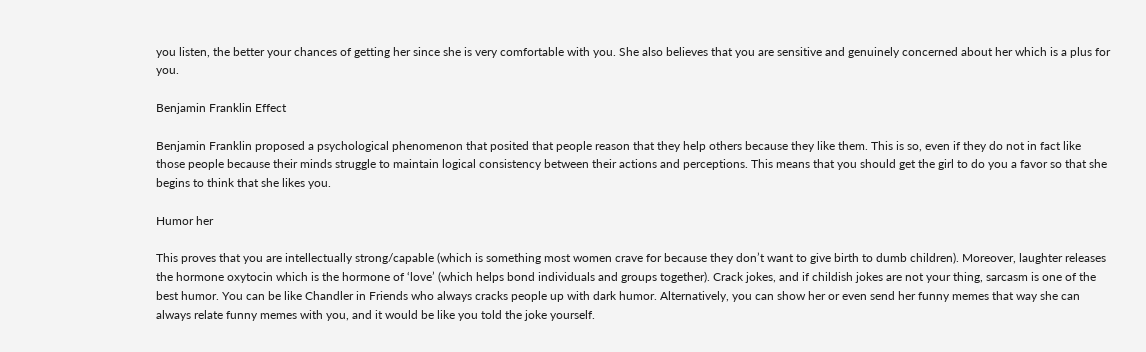you listen, the better your chances of getting her since she is very comfortable with you. She also believes that you are sensitive and genuinely concerned about her which is a plus for you.

Benjamin Franklin Effect

Benjamin Franklin proposed a psychological phenomenon that posited that people reason that they help others because they like them. This is so, even if they do not in fact like those people because their minds struggle to maintain logical consistency between their actions and perceptions. This means that you should get the girl to do you a favor so that she begins to think that she likes you.

Humor her

This proves that you are intellectually strong/capable (which is something most women crave for because they don’t want to give birth to dumb children). Moreover, laughter releases the hormone oxytocin which is the hormone of ‘love’ (which helps bond individuals and groups together). Crack jokes, and if childish jokes are not your thing, sarcasm is one of the best humor. You can be like Chandler in Friends who always cracks people up with dark humor. Alternatively, you can show her or even send her funny memes that way she can always relate funny memes with you, and it would be like you told the joke yourself.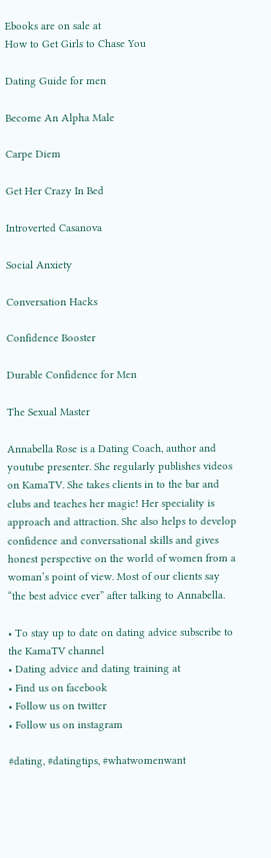Ebooks are on sale at
How to Get Girls to Chase You

Dating Guide for men

Become An Alpha Male

Carpe Diem

Get Her Crazy In Bed

Introverted Casanova

Social Anxiety

Conversation Hacks

Confidence Booster

Durable Confidence for Men

The Sexual Master

Annabella Rose is a Dating Coach, author and youtube presenter. She regularly publishes videos on KamaTV. She takes clients in to the bar and clubs and teaches her magic! Her speciality is approach and attraction. She also helps to develop confidence and conversational skills and gives honest perspective on the world of women from a woman’s point of view. Most of our clients say “the best advice ever” after talking to Annabella.

• To stay up to date on dating advice subscribe to the KamaTV channel
• Dating advice and dating training at
• Find us on facebook
• Follow us on twitter
• Follow us on instagram

#dating, #datingtips, #whatwomenwant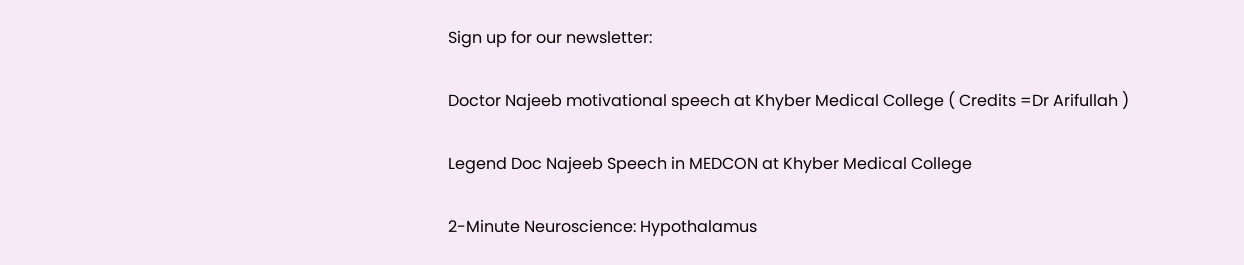Sign up for our newsletter:

Doctor Najeeb motivational speech at Khyber Medical College ( Credits =Dr Arifullah )

Legend Doc Najeeb Speech in MEDCON at Khyber Medical College

2-Minute Neuroscience: Hypothalamus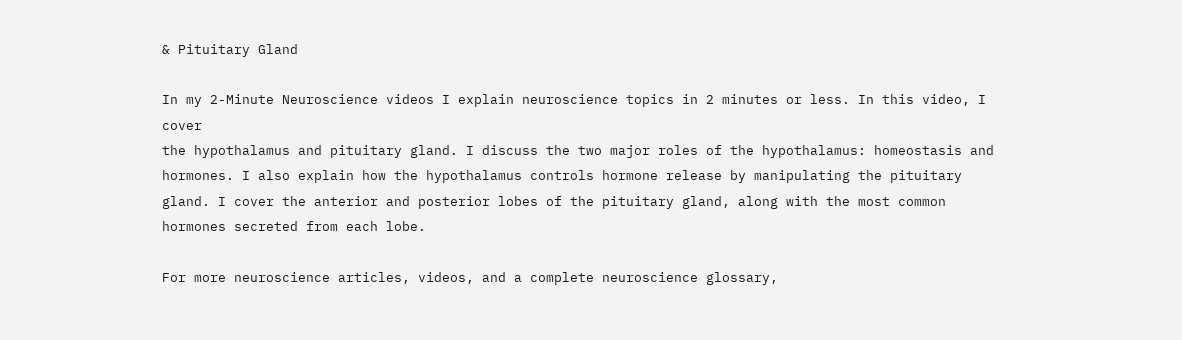& Pituitary Gland

In my 2-Minute Neuroscience videos I explain neuroscience topics in 2 minutes or less. In this video, I cover
the hypothalamus and pituitary gland. I discuss the two major roles of the hypothalamus: homeostasis and hormones. I also explain how the hypothalamus controls hormone release by manipulating the pituitary gland. I cover the anterior and posterior lobes of the pituitary gland, along with the most common hormones secreted from each lobe.

For more neuroscience articles, videos, and a complete neuroscience glossary,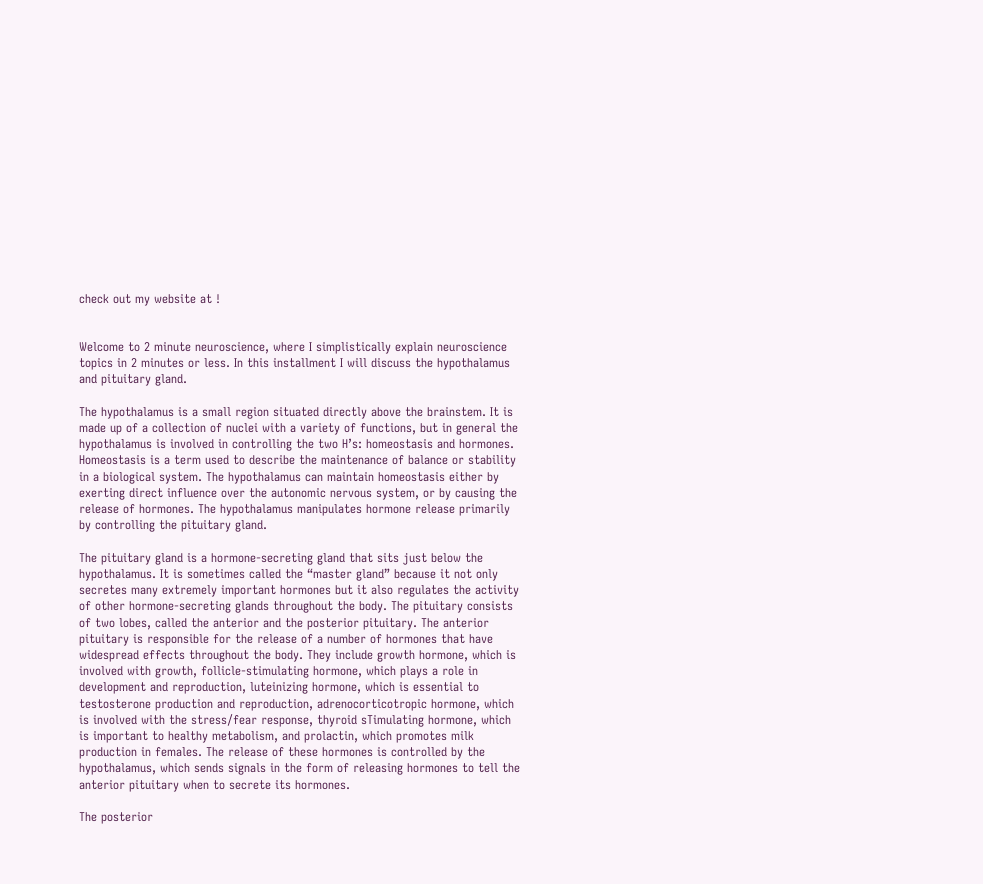check out my website at !


Welcome to 2 minute neuroscience, where I simplistically explain neuroscience topics in 2 minutes or less. In this installment I will discuss the hypothalamus and pituitary gland.

The hypothalamus is a small region situated directly above the brainstem. It is made up of a collection of nuclei with a variety of functions, but in general the hypothalamus is involved in controlling the two H’s: homeostasis and hormones. Homeostasis is a term used to describe the maintenance of balance or stability in a biological system. The hypothalamus can maintain homeostasis either by exerting direct influence over the autonomic nervous system, or by causing the release of hormones. The hypothalamus manipulates hormone release primarily by controlling the pituitary gland.

The pituitary gland is a hormone-secreting gland that sits just below the hypothalamus. It is sometimes called the “master gland” because it not only secretes many extremely important hormones but it also regulates the activity of other hormone-secreting glands throughout the body. The pituitary consists of two lobes, called the anterior and the posterior pituitary. The anterior pituitary is responsible for the release of a number of hormones that have widespread effects throughout the body. They include growth hormone, which is involved with growth, follicle-stimulating hormone, which plays a role in development and reproduction, luteinizing hormone, which is essential to testosterone production and reproduction, adrenocorticotropic hormone, which is involved with the stress/fear response, thyroid sTimulating hormone, which is important to healthy metabolism, and prolactin, which promotes milk production in females. The release of these hormones is controlled by the hypothalamus, which sends signals in the form of releasing hormones to tell the anterior pituitary when to secrete its hormones.

The posterior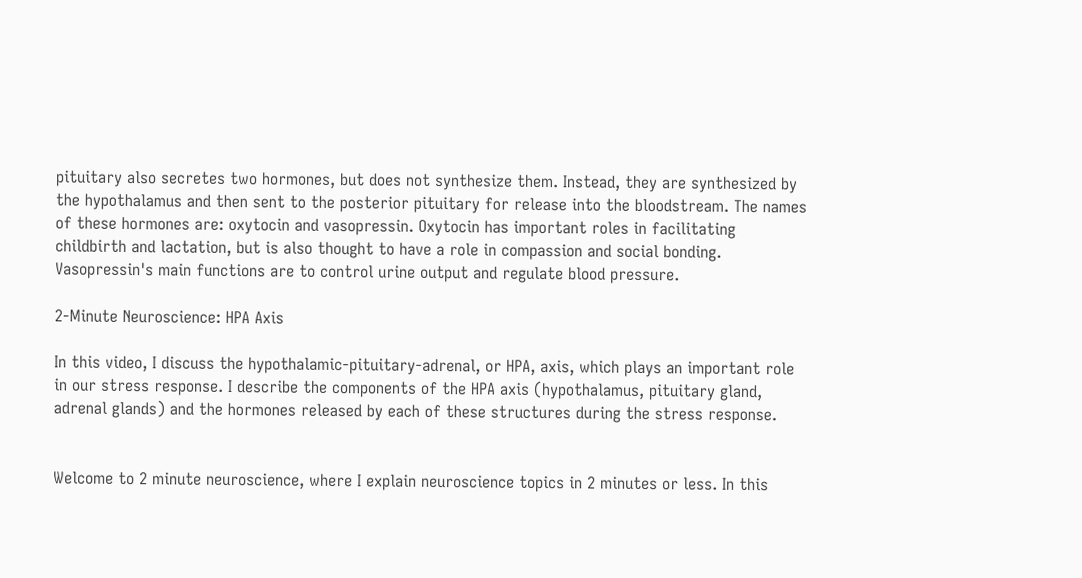pituitary also secretes two hormones, but does not synthesize them. Instead, they are synthesized by the hypothalamus and then sent to the posterior pituitary for release into the bloodstream. The names of these hormones are: oxytocin and vasopressin. Oxytocin has important roles in facilitating childbirth and lactation, but is also thought to have a role in compassion and social bonding. Vasopressin's main functions are to control urine output and regulate blood pressure.

2-Minute Neuroscience: HPA Axis

In this video, I discuss the hypothalamic-pituitary-adrenal, or HPA, axis, which plays an important role in our stress response. I describe the components of the HPA axis (hypothalamus, pituitary gland, adrenal glands) and the hormones released by each of these structures during the stress response.


Welcome to 2 minute neuroscience, where I explain neuroscience topics in 2 minutes or less. In this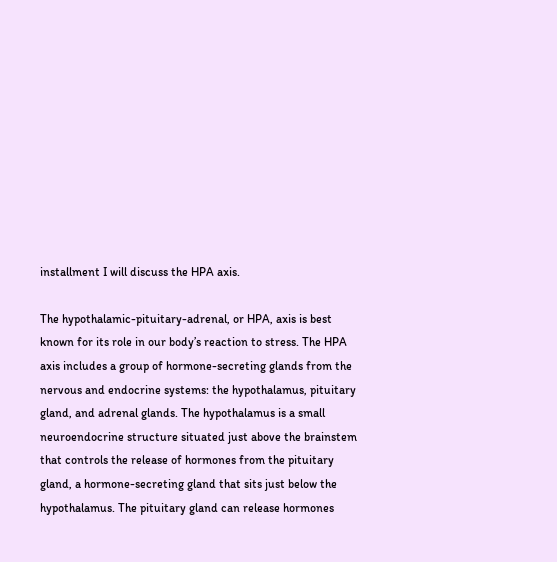installment I will discuss the HPA axis.

The hypothalamic-pituitary-adrenal, or HPA, axis is best known for its role in our body’s reaction to stress. The HPA axis includes a group of hormone-secreting glands from the nervous and endocrine systems: the hypothalamus, pituitary gland, and adrenal glands. The hypothalamus is a small neuroendocrine structure situated just above the brainstem that controls the release of hormones from the pituitary gland, a hormone-secreting gland that sits just below the hypothalamus. The pituitary gland can release hormones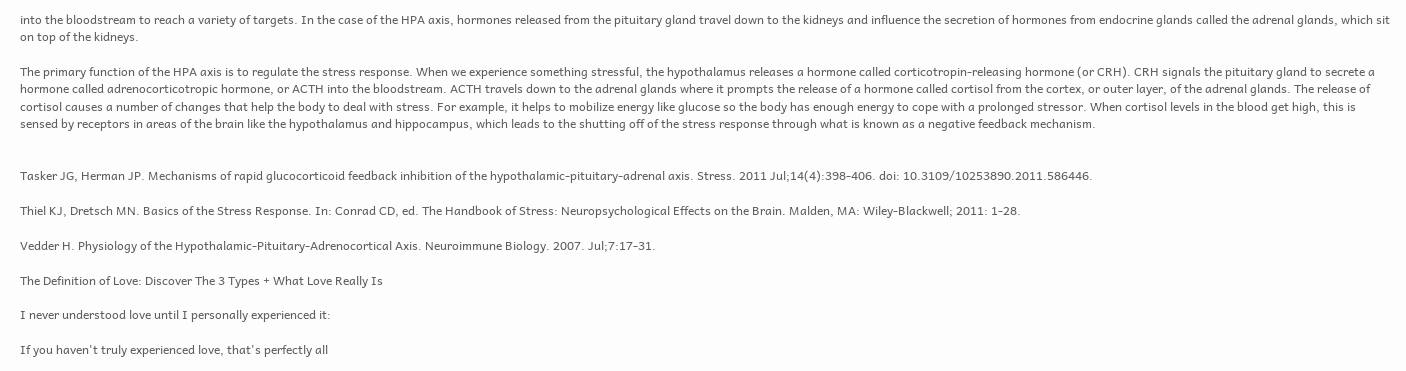into the bloodstream to reach a variety of targets. In the case of the HPA axis, hormones released from the pituitary gland travel down to the kidneys and influence the secretion of hormones from endocrine glands called the adrenal glands, which sit on top of the kidneys.

The primary function of the HPA axis is to regulate the stress response. When we experience something stressful, the hypothalamus releases a hormone called corticotropin-releasing hormone (or CRH). CRH signals the pituitary gland to secrete a hormone called adrenocorticotropic hormone, or ACTH into the bloodstream. ACTH travels down to the adrenal glands where it prompts the release of a hormone called cortisol from the cortex, or outer layer, of the adrenal glands. The release of cortisol causes a number of changes that help the body to deal with stress. For example, it helps to mobilize energy like glucose so the body has enough energy to cope with a prolonged stressor. When cortisol levels in the blood get high, this is sensed by receptors in areas of the brain like the hypothalamus and hippocampus, which leads to the shutting off of the stress response through what is known as a negative feedback mechanism.


Tasker JG, Herman JP. Mechanisms of rapid glucocorticoid feedback inhibition of the hypothalamic-pituitary-adrenal axis. Stress. 2011 Jul;14(4):398-406. doi: 10.3109/10253890.2011.586446.

Thiel KJ, Dretsch MN. Basics of the Stress Response. In: Conrad CD, ed. The Handbook of Stress: Neuropsychological Effects on the Brain. Malden, MA: Wiley-Blackwell; 2011: 1-28.

Vedder H. Physiology of the Hypothalamic-Pituitary-Adrenocortical Axis. Neuroimmune Biology. 2007. Jul;7:17-31.

The Definition of Love: Discover The 3 Types + What Love Really Is

I never understood love until I personally experienced it:

If you haven't truly experienced love, that's perfectly all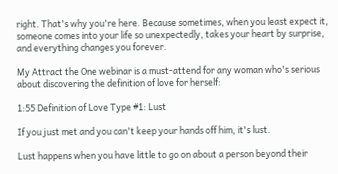right. That's why you're here. Because sometimes, when you least expect it, someone comes into your life so unexpectedly, takes your heart by surprise, and everything changes you forever.

My Attract the One webinar is a must-attend for any woman who's serious about discovering the definition of love for herself:

1:55 Definition of Love Type #1: Lust

If you just met and you can't keep your hands off him, it's lust.

Lust happens when you have little to go on about a person beyond their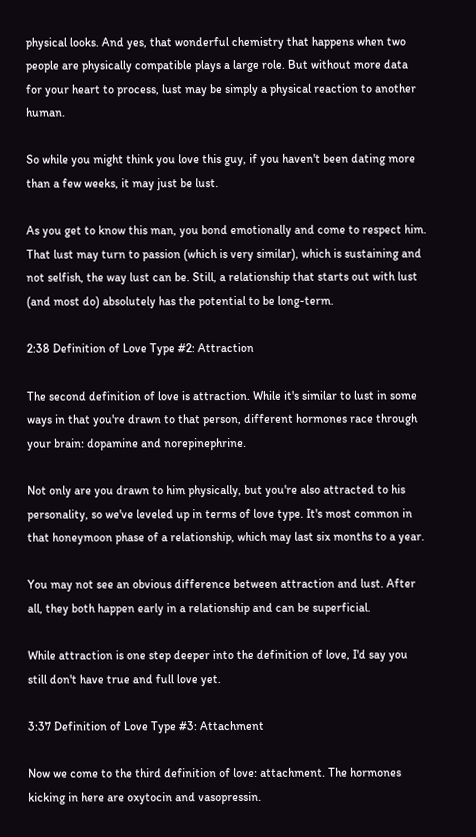physical looks. And yes, that wonderful chemistry that happens when two people are physically compatible plays a large role. But without more data for your heart to process, lust may be simply a physical reaction to another human.

So while you might think you love this guy, if you haven't been dating more than a few weeks, it may just be lust.

As you get to know this man, you bond emotionally and come to respect him. That lust may turn to passion (which is very similar), which is sustaining and not selfish, the way lust can be. Still, a relationship that starts out with lust (and most do) absolutely has the potential to be long-term.

2:38 Definition of Love Type #2: Attraction

The second definition of love is attraction. While it's similar to lust in some ways in that you're drawn to that person, different hormones race through your brain: dopamine and norepinephrine.

Not only are you drawn to him physically, but you're also attracted to his personality, so we've leveled up in terms of love type. It's most common in that honeymoon phase of a relationship, which may last six months to a year.

You may not see an obvious difference between attraction and lust. After all, they both happen early in a relationship and can be superficial.

While attraction is one step deeper into the definition of love, I'd say you still don't have true and full love yet.

3:37 Definition of Love Type #3: Attachment

Now we come to the third definition of love: attachment. The hormones kicking in here are oxytocin and vasopressin.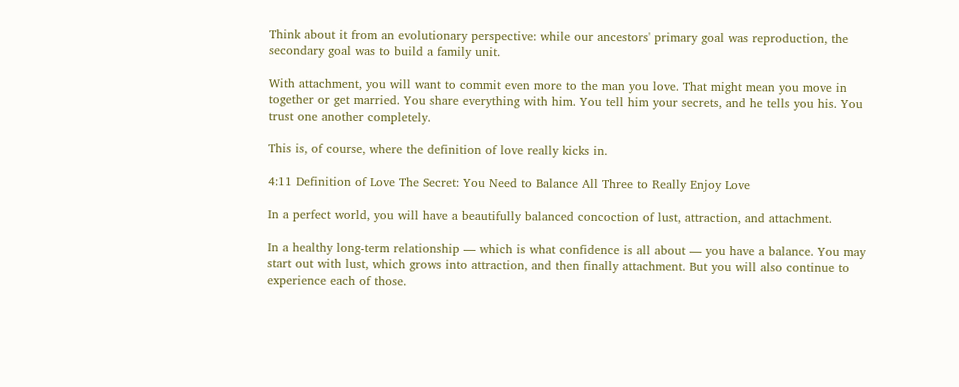Think about it from an evolutionary perspective: while our ancestors' primary goal was reproduction, the secondary goal was to build a family unit.

With attachment, you will want to commit even more to the man you love. That might mean you move in together or get married. You share everything with him. You tell him your secrets, and he tells you his. You trust one another completely.

This is, of course, where the definition of love really kicks in.

4:11 Definition of Love The Secret: You Need to Balance All Three to Really Enjoy Love

In a perfect world, you will have a beautifully balanced concoction of lust, attraction, and attachment.

In a healthy long-term relationship — which is what confidence is all about — you have a balance. You may start out with lust, which grows into attraction, and then finally attachment. But you will also continue to experience each of those.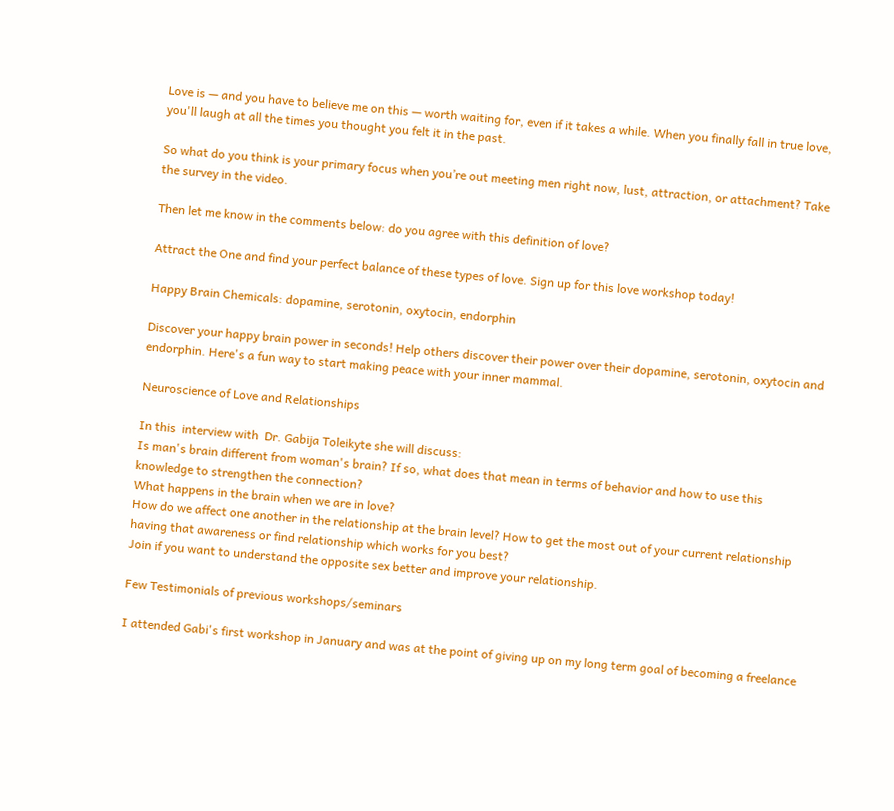Love is — and you have to believe me on this — worth waiting for, even if it takes a while. When you finally fall in true love, you'll laugh at all the times you thought you felt it in the past.

So what do you think is your primary focus when you’re out meeting men right now, lust, attraction, or attachment? Take the survey in the video.

Then let me know in the comments below: do you agree with this definition of love?

Attract the One and find your perfect balance of these types of love. Sign up for this love workshop today!

Happy Brain Chemicals: dopamine, serotonin, oxytocin, endorphin

Discover your happy brain power in seconds! Help others discover their power over their dopamine, serotonin, oxytocin and endorphin. Here's a fun way to start making peace with your inner mammal.

Neuroscience of Love and Relationships

In this  interview with  Dr. Gabija Toleikyte she will discuss:
Is man's brain different from woman's brain? If so, what does that mean in terms of behavior and how to use this knowledge to strengthen the connection?
What happens in the brain when we are in love?
How do we affect one another in the relationship at the brain level? How to get the most out of your current relationship having that awareness or find relationship which works for you best?
Join if you want to understand the opposite sex better and improve your relationship.

Few Testimonials of previous workshops/seminars

I attended Gabi's first workshop in January and was at the point of giving up on my long term goal of becoming a freelance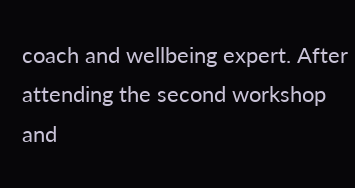coach and wellbeing expert. After attending the second workshop and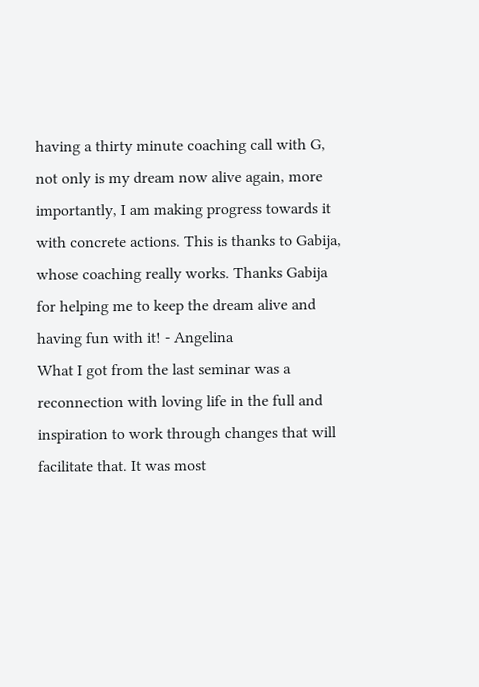having a thirty minute coaching call with G, not only is my dream now alive again, more importantly, I am making progress towards it with concrete actions. This is thanks to Gabija, whose coaching really works. Thanks Gabija for helping me to keep the dream alive and having fun with it! - Angelina
What I got from the last seminar was a reconnection with loving life in the full and inspiration to work through changes that will facilitate that. It was most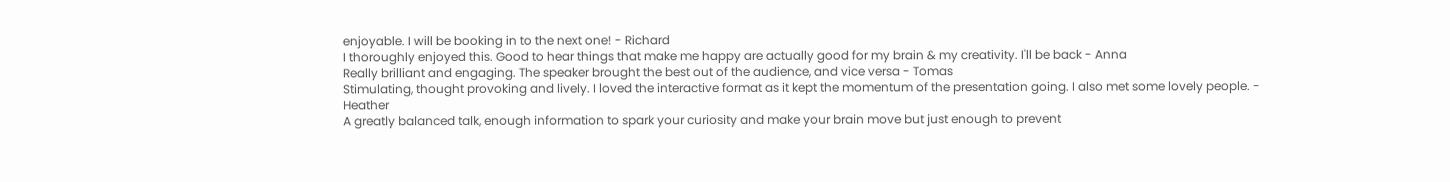enjoyable. I will be booking in to the next one! - Richard
I thoroughly enjoyed this. Good to hear things that make me happy are actually good for my brain & my creativity. I'll be back - Anna
Really brilliant and engaging. The speaker brought the best out of the audience, and vice versa - Tomas
Stimulating, thought provoking and lively. I loved the interactive format as it kept the momentum of the presentation going. I also met some lovely people. - Heather
A greatly balanced talk, enough information to spark your curiosity and make your brain move but just enough to prevent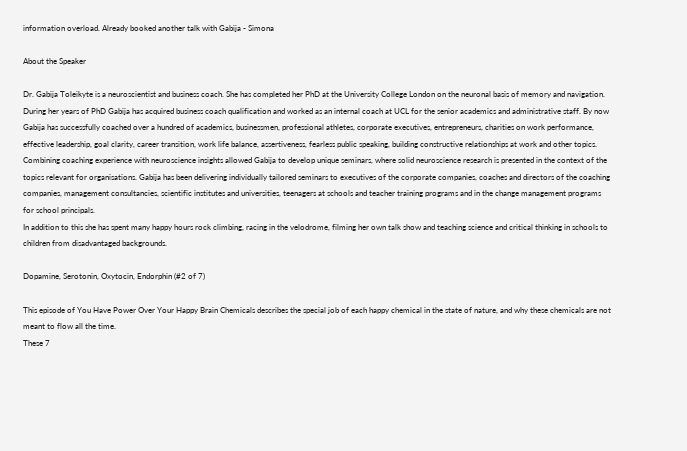information overload. Already booked another talk with Gabija - Simona

About the Speaker

Dr. Gabija Toleikyte is a neuroscientist and business coach. She has completed her PhD at the University College London on the neuronal basis of memory and navigation. During her years of PhD Gabija has acquired business coach qualification and worked as an internal coach at UCL for the senior academics and administrative staff. By now Gabija has successfully coached over a hundred of academics, businessmen, professional athletes, corporate executives, entrepreneurs, charities on work performance, effective leadership, goal clarity, career transition, work life balance, assertiveness, fearless public speaking, building constructive relationships at work and other topics.
Combining coaching experience with neuroscience insights allowed Gabija to develop unique seminars, where solid neuroscience research is presented in the context of the topics relevant for organisations. Gabija has been delivering individually tailored seminars to executives of the corporate companies, coaches and directors of the coaching companies, management consultancies, scientific institutes and universities, teenagers at schools and teacher training programs and in the change management programs for school principals.
In addition to this she has spent many happy hours rock climbing, racing in the velodrome, filming her own talk show and teaching science and critical thinking in schools to children from disadvantaged backgrounds.

Dopamine, Serotonin, Oxytocin, Endorphin (#2 of 7)

This episode of You Have Power Over Your Happy Brain Chemicals describes the special job of each happy chemical in the state of nature, and why these chemicals are not meant to flow all the time.
These 7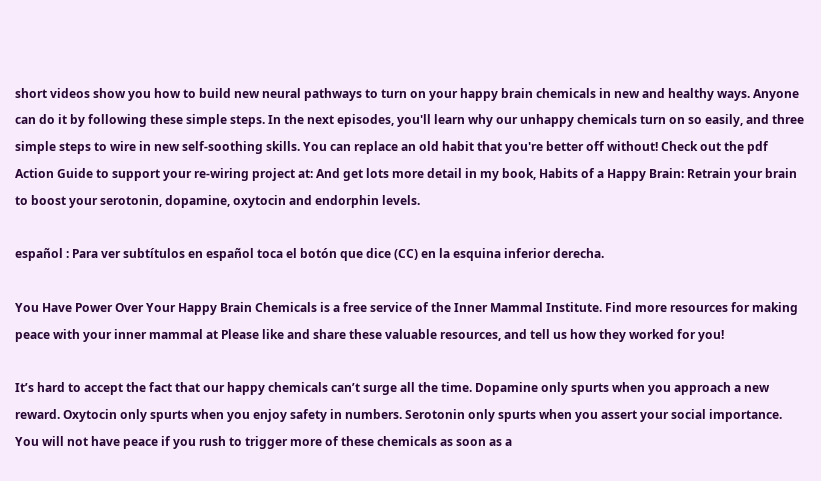short videos show you how to build new neural pathways to turn on your happy brain chemicals in new and healthy ways. Anyone can do it by following these simple steps. In the next episodes, you'll learn why our unhappy chemicals turn on so easily, and three simple steps to wire in new self-soothing skills. You can replace an old habit that you're better off without! Check out the pdf Action Guide to support your re-wiring project at: And get lots more detail in my book, Habits of a Happy Brain: Retrain your brain to boost your serotonin, dopamine, oxytocin and endorphin levels.

español : Para ver subtítulos en español toca el botón que dice (CC) en la esquina inferior derecha.

You Have Power Over Your Happy Brain Chemicals is a free service of the Inner Mammal Institute. Find more resources for making peace with your inner mammal at Please like and share these valuable resources, and tell us how they worked for you!

It’s hard to accept the fact that our happy chemicals can’t surge all the time. Dopamine only spurts when you approach a new reward. Oxytocin only spurts when you enjoy safety in numbers. Serotonin only spurts when you assert your social importance. You will not have peace if you rush to trigger more of these chemicals as soon as a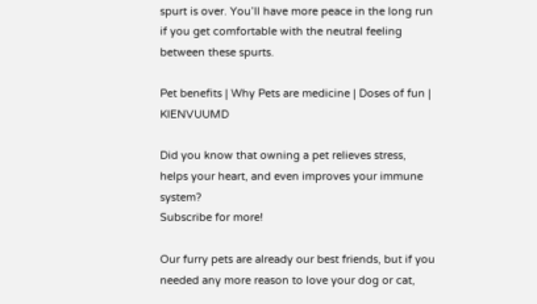spurt is over. You’ll have more peace in the long run if you get comfortable with the neutral feeling between these spurts.

Pet benefits | Why Pets are medicine | Doses of fun | KIENVUUMD

Did you know that owning a pet relieves stress, helps your heart, and even improves your immune system?
Subscribe for more!

Our furry pets are already our best friends, but if you needed any more reason to love your dog or cat,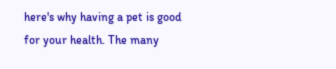here's why having a pet is good for your health. The many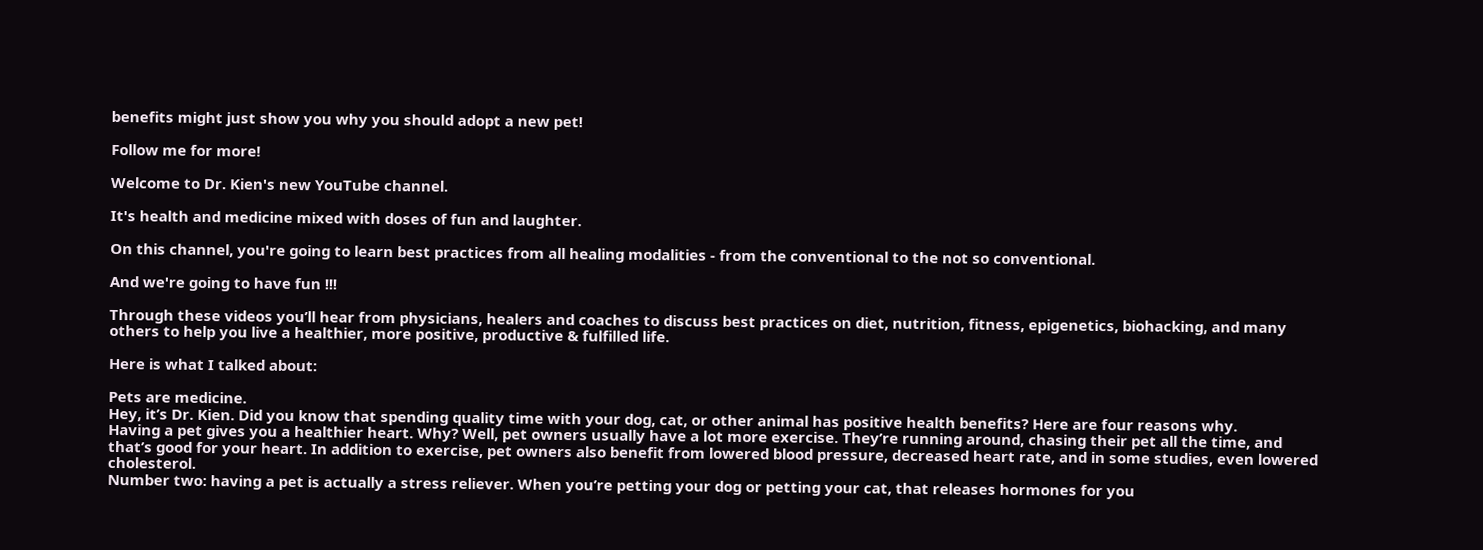benefits might just show you why you should adopt a new pet!

Follow me for more!

Welcome to Dr. Kien's new YouTube channel.

It's health and medicine mixed with doses of fun and laughter.

On this channel, you're going to learn best practices from all healing modalities - from the conventional to the not so conventional.

And we're going to have fun !!!

Through these videos you’ll hear from physicians, healers and coaches to discuss best practices on diet, nutrition, fitness, epigenetics, biohacking, and many others to help you live a healthier, more positive, productive & fulfilled life.

Here is what I talked about:

Pets are medicine.
Hey, it’s Dr. Kien. Did you know that spending quality time with your dog, cat, or other animal has positive health benefits? Here are four reasons why.
Having a pet gives you a healthier heart. Why? Well, pet owners usually have a lot more exercise. They’re running around, chasing their pet all the time, and that’s good for your heart. In addition to exercise, pet owners also benefit from lowered blood pressure, decreased heart rate, and in some studies, even lowered cholesterol.
Number two: having a pet is actually a stress reliever. When you’re petting your dog or petting your cat, that releases hormones for you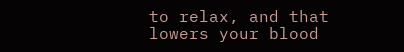to relax, and that lowers your blood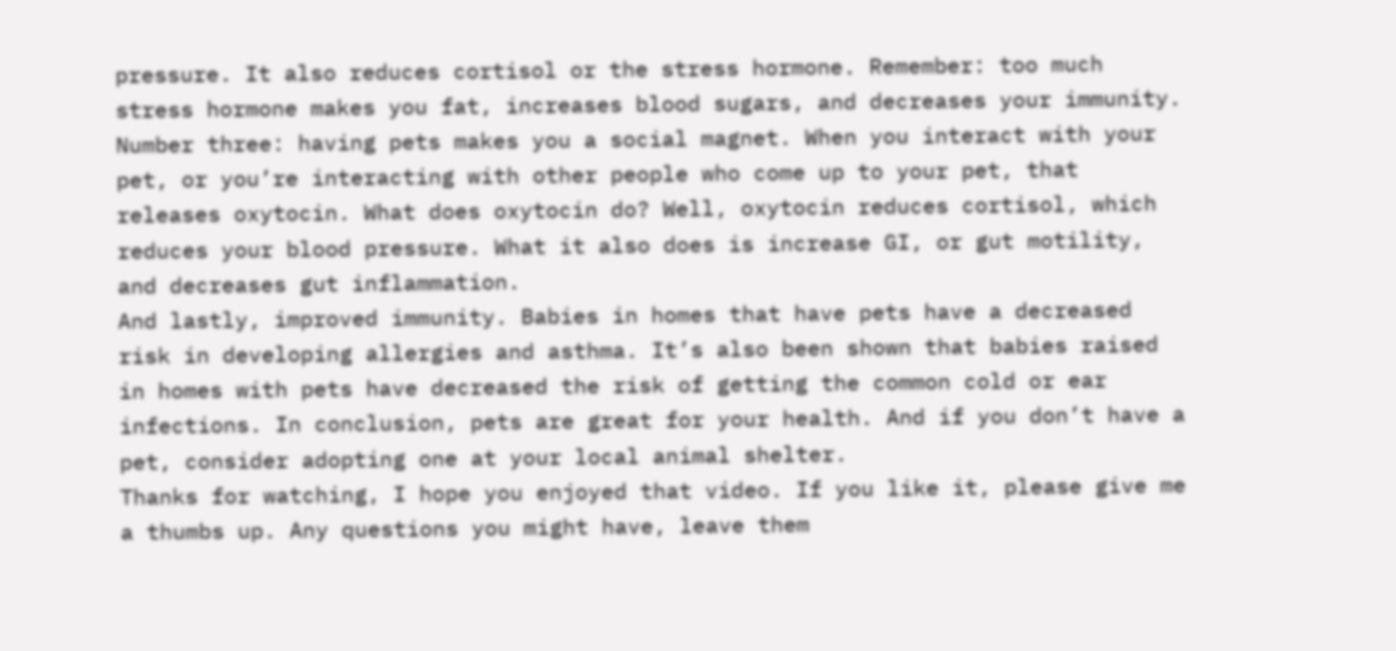pressure. It also reduces cortisol or the stress hormone. Remember: too much stress hormone makes you fat, increases blood sugars, and decreases your immunity.
Number three: having pets makes you a social magnet. When you interact with your pet, or you’re interacting with other people who come up to your pet, that releases oxytocin. What does oxytocin do? Well, oxytocin reduces cortisol, which reduces your blood pressure. What it also does is increase GI, or gut motility, and decreases gut inflammation.
And lastly, improved immunity. Babies in homes that have pets have a decreased risk in developing allergies and asthma. It’s also been shown that babies raised in homes with pets have decreased the risk of getting the common cold or ear infections. In conclusion, pets are great for your health. And if you don’t have a pet, consider adopting one at your local animal shelter.
Thanks for watching, I hope you enjoyed that video. If you like it, please give me a thumbs up. Any questions you might have, leave them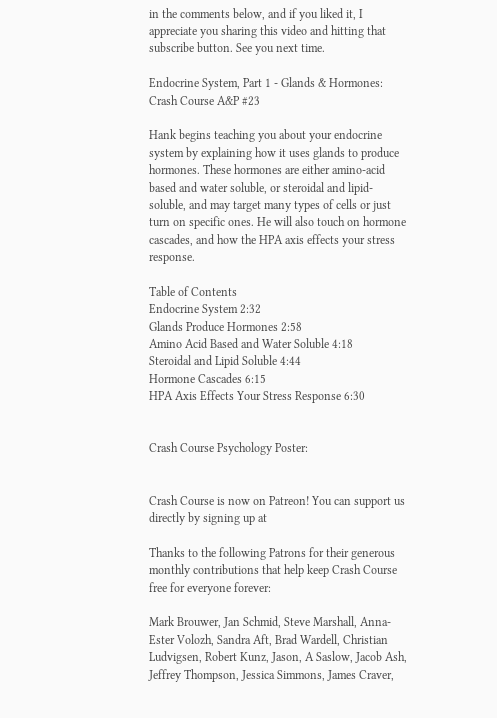in the comments below, and if you liked it, I appreciate you sharing this video and hitting that subscribe button. See you next time.

Endocrine System, Part 1 - Glands & Hormones: Crash Course A&P #23

Hank begins teaching you about your endocrine system by explaining how it uses glands to produce hormones. These hormones are either amino-acid based and water soluble, or steroidal and lipid-soluble, and may target many types of cells or just turn on specific ones. He will also touch on hormone cascades, and how the HPA axis effects your stress response.

Table of Contents
Endocrine System 2:32
Glands Produce Hormones 2:58
Amino Acid Based and Water Soluble 4:18
Steroidal and Lipid Soluble 4:44
Hormone Cascades 6:15
HPA Axis Effects Your Stress Response 6:30


Crash Course Psychology Poster:


Crash Course is now on Patreon! You can support us directly by signing up at

Thanks to the following Patrons for their generous monthly contributions that help keep Crash Course free for everyone forever:

Mark Brouwer, Jan Schmid, Steve Marshall, Anna-Ester Volozh, Sandra Aft, Brad Wardell, Christian Ludvigsen, Robert Kunz, Jason, A Saslow, Jacob Ash, Jeffrey Thompson, Jessica Simmons, James Craver,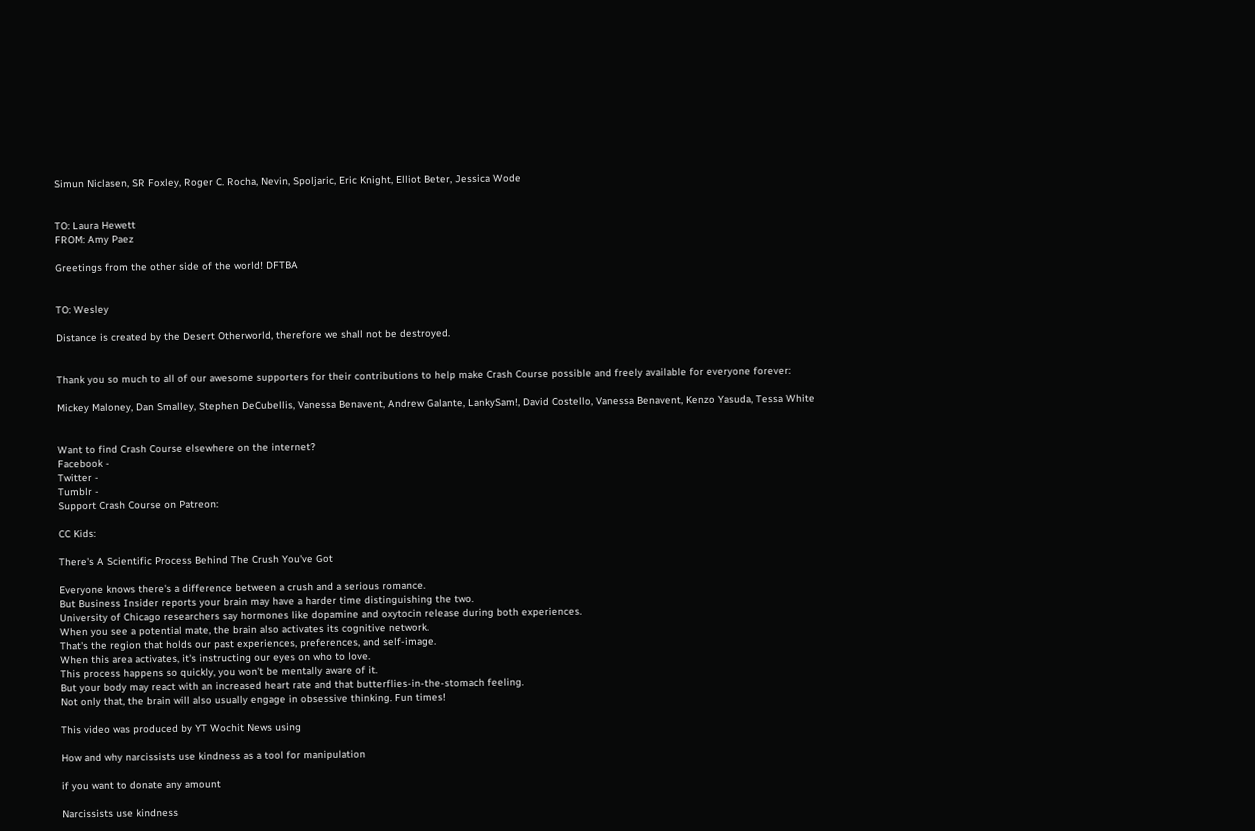Simun Niclasen, SR Foxley, Roger C. Rocha, Nevin, Spoljaric, Eric Knight, Elliot Beter, Jessica Wode


TO: Laura Hewett
FROM: Amy Paez

Greetings from the other side of the world! DFTBA


TO: Wesley

Distance is created by the Desert Otherworld, therefore we shall not be destroyed.


Thank you so much to all of our awesome supporters for their contributions to help make Crash Course possible and freely available for everyone forever:

Mickey Maloney, Dan Smalley, Stephen DeCubellis, Vanessa Benavent, Andrew Galante, LankySam!, David Costello, Vanessa Benavent, Kenzo Yasuda, Tessa White


Want to find Crash Course elsewhere on the internet?
Facebook -
Twitter -
Tumblr -
Support Crash Course on Patreon:

CC Kids:

There's A Scientific Process Behind The Crush You've Got

Everyone knows there's a difference between a crush and a serious romance.
But Business Insider reports your brain may have a harder time distinguishing the two.
University of Chicago researchers say hormones like dopamine and oxytocin release during both experiences.
When you see a potential mate, the brain also activates its cognitive network.
That's the region that holds our past experiences, preferences, and self-image.
When this area activates, it's instructing our eyes on who to love.
This process happens so quickly, you won't be mentally aware of it.
But your body may react with an increased heart rate and that butterflies-in-the-stomach feeling.
Not only that, the brain will also usually engage in obsessive thinking. Fun times!

This video was produced by YT Wochit News using

How and why narcissists use kindness as a tool for manipulation

if you want to donate any amount

Narcissists use kindness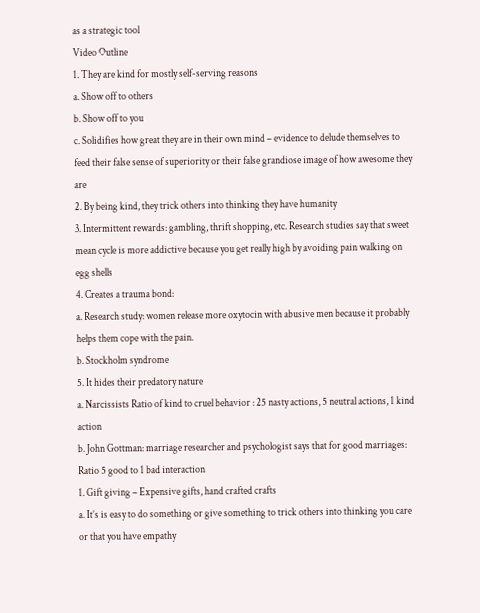as a strategic tool
Video Outline
1. They are kind for mostly self-serving reasons
a. Show off to others
b. Show off to you
c. Solidifies how great they are in their own mind – evidence to delude themselves to feed their false sense of superiority or their false grandiose image of how awesome they are
2. By being kind, they trick others into thinking they have humanity
3. Intermittent rewards: gambling, thrift shopping, etc. Research studies say that sweet mean cycle is more addictive because you get really high by avoiding pain walking on egg shells
4. Creates a trauma bond:
a. Research study: women release more oxytocin with abusive men because it probably helps them cope with the pain.
b. Stockholm syndrome
5. It hides their predatory nature
a. Narcissists Ratio of kind to cruel behavior : 25 nasty actions, 5 neutral actions, 1 kind action
b. John Gottman: marriage researcher and psychologist says that for good marriages: Ratio 5 good to 1 bad interaction
1. Gift giving – Expensive gifts, hand crafted crafts
a. It’s is easy to do something or give something to trick others into thinking you care or that you have empathy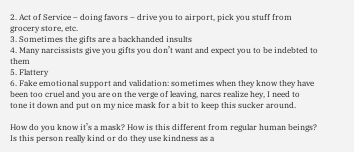2. Act of Service – doing favors – drive you to airport, pick you stuff from grocery store, etc.
3. Sometimes the gifts are a backhanded insults
4. Many narcissists give you gifts you don’t want and expect you to be indebted to them
5. Flattery
6. Fake emotional support and validation: sometimes when they know they have been too cruel and you are on the verge of leaving, narcs realize hey, I need to tone it down and put on my nice mask for a bit to keep this sucker around.

How do you know it’s a mask? How is this different from regular human beings? Is this person really kind or do they use kindness as a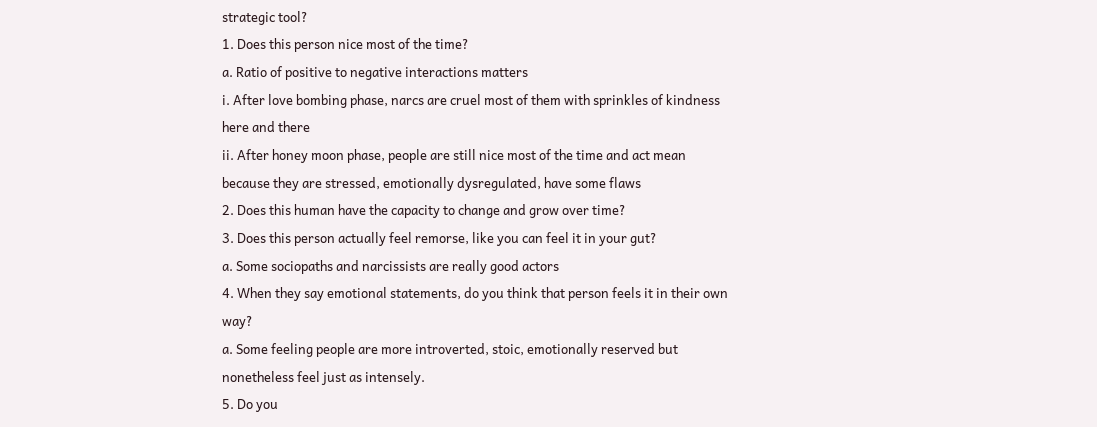strategic tool?
1. Does this person nice most of the time?
a. Ratio of positive to negative interactions matters
i. After love bombing phase, narcs are cruel most of them with sprinkles of kindness here and there
ii. After honey moon phase, people are still nice most of the time and act mean because they are stressed, emotionally dysregulated, have some flaws
2. Does this human have the capacity to change and grow over time?
3. Does this person actually feel remorse, like you can feel it in your gut?
a. Some sociopaths and narcissists are really good actors
4. When they say emotional statements, do you think that person feels it in their own way?
a. Some feeling people are more introverted, stoic, emotionally reserved but nonetheless feel just as intensely.
5. Do you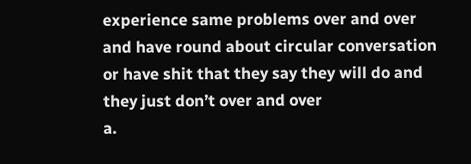experience same problems over and over and have round about circular conversation or have shit that they say they will do and they just don’t over and over
a.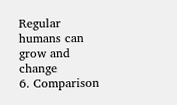Regular humans can grow and change
6. Comparison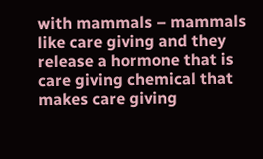with mammals – mammals like care giving and they release a hormone that is care giving chemical that makes care giving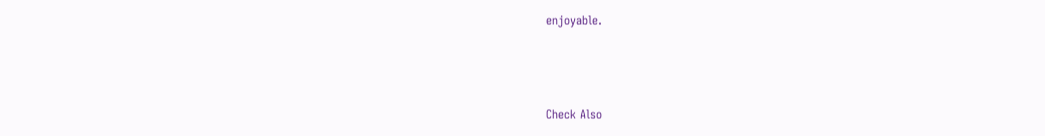enjoyable.



Check Also